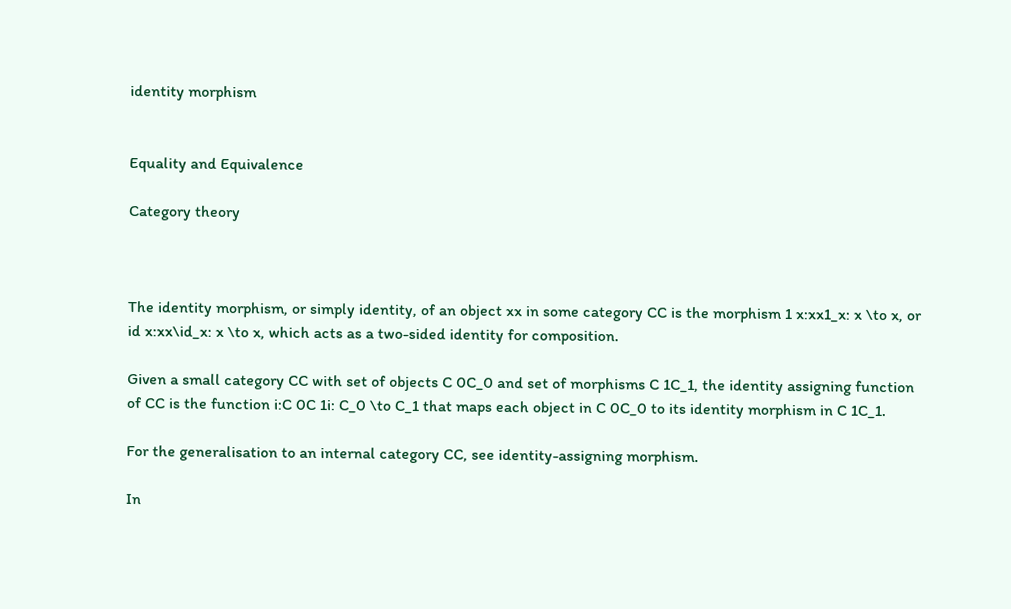identity morphism


Equality and Equivalence

Category theory



The identity morphism, or simply identity, of an object xx in some category CC is the morphism 1 x:xx1_x: x \to x, or id x:xx\id_x: x \to x, which acts as a two-sided identity for composition.

Given a small category CC with set of objects C 0C_0 and set of morphisms C 1C_1, the identity assigning function of CC is the function i:C 0C 1i: C_0 \to C_1 that maps each object in C 0C_0 to its identity morphism in C 1C_1.

For the generalisation to an internal category CC, see identity-assigning morphism.

In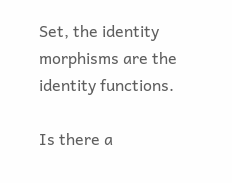Set, the identity morphisms are the identity functions.

Is there a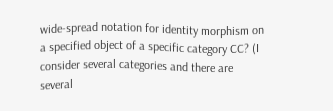wide-spread notation for identity morphism on a specified object of a specific category CC? (I consider several categories and there are several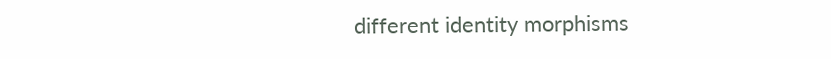different identity morphisms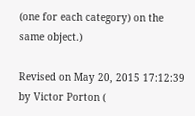(one for each category) on the same object.)

Revised on May 20, 2015 17:12:39 by Victor Porton (